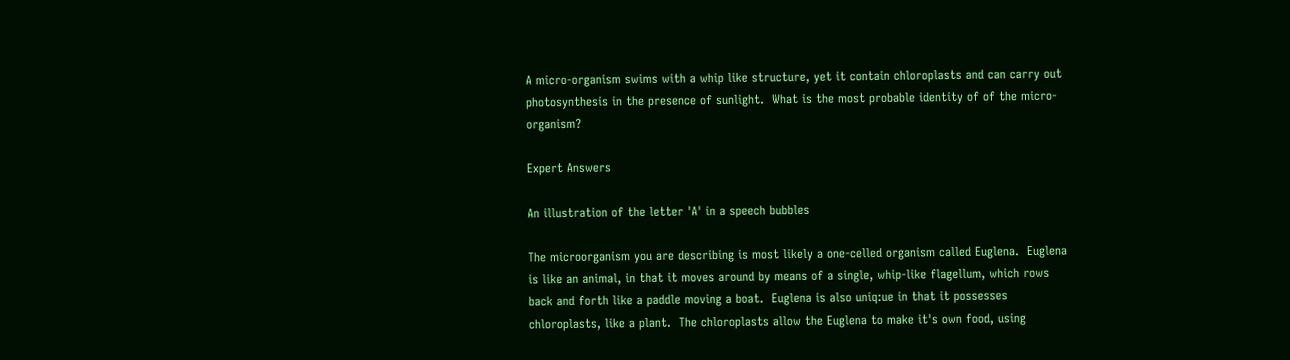A micro-organism swims with a whip like structure, yet it contain chloroplasts and can carry out photosynthesis in the presence of sunlight.  What is the most probable identity of of the micro-organism?

Expert Answers

An illustration of the letter 'A' in a speech bubbles

The microorganism you are describing is most likely a one-celled organism called Euglena.  Euglena is like an animal, in that it moves around by means of a single, whip-like flagellum, which rows back and forth like a paddle moving a boat.  Euglena is also uniq:ue in that it possesses chloroplasts, like a plant.  The chloroplasts allow the Euglena to make it's own food, using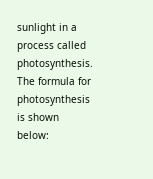sunlight in a process called photosynthesis.  The formula for photosynthesis is shown below: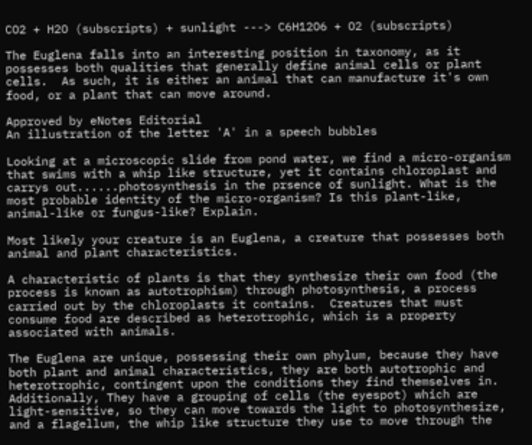CO2 + H2O (subscripts) + sunlight ---> C6H12O6 + O2 (subscripts)

The Euglena falls into an interesting position in taxonomy, as it possesses both qualities that generally define animal cells or plant cells.  As such, it is either an animal that can manufacture it's own food, or a plant that can move around.

Approved by eNotes Editorial
An illustration of the letter 'A' in a speech bubbles

Looking at a microscopic slide from pond water, we find a micro-organism that swims with a whip like structure, yet it contains chloroplast and carrys out......photosynthesis in the prsence of sunlight. What is the most probable identity of the micro-organism? Is this plant-like, animal-like or fungus-like? Explain.

Most likely your creature is an Euglena, a creature that possesses both animal and plant characteristics.

A characteristic of plants is that they synthesize their own food (the process is known as autotrophism) through photosynthesis, a process carried out by the chloroplasts it contains.  Creatures that must consume food are described as heterotrophic, which is a property associated with animals.

The Euglena are unique, possessing their own phylum, because they have both plant and animal characteristics, they are both autotrophic and heterotrophic, contingent upon the conditions they find themselves in.  Additionally, They have a grouping of cells (the eyespot) which are light-sensitive, so they can move towards the light to photosynthesize, and a flagellum, the whip like structure they use to move through the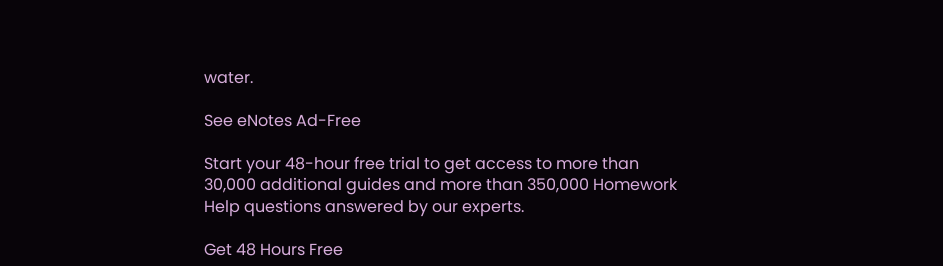water.

See eNotes Ad-Free

Start your 48-hour free trial to get access to more than 30,000 additional guides and more than 350,000 Homework Help questions answered by our experts.

Get 48 Hours Free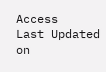Access
Last Updated on